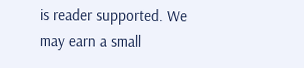is reader supported. We may earn a small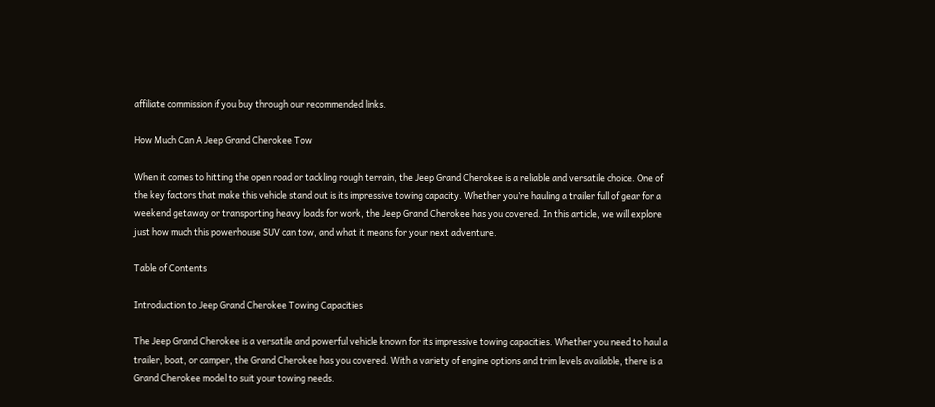affiliate commission if you buy through our recommended links.

How Much Can A Jeep Grand Cherokee Tow

When it comes to hitting the open road or tackling rough terrain, the Jeep Grand Cherokee is a reliable and versatile choice. One of the key factors that make this vehicle stand out is its impressive towing capacity. Whether you’re hauling a trailer full of gear for a weekend getaway or transporting heavy loads for work, the Jeep Grand Cherokee has you covered. In this article, we will explore just how much this powerhouse SUV can tow, and what it means for your next adventure.

Table of Contents

Introduction to Jeep Grand Cherokee Towing Capacities

The Jeep Grand Cherokee is a versatile and powerful vehicle known for its impressive towing capacities. Whether you need to haul a trailer, boat, or camper, the Grand Cherokee has you covered. With a variety of engine options and trim levels available, there is a Grand Cherokee model to suit your towing needs.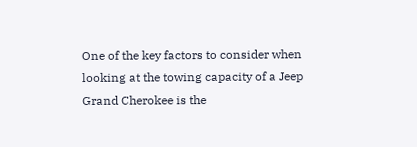One of the key factors to consider when looking at the towing capacity of a Jeep Grand Cherokee is the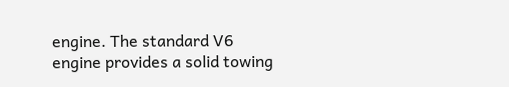engine. The standard V6 engine provides a solid towing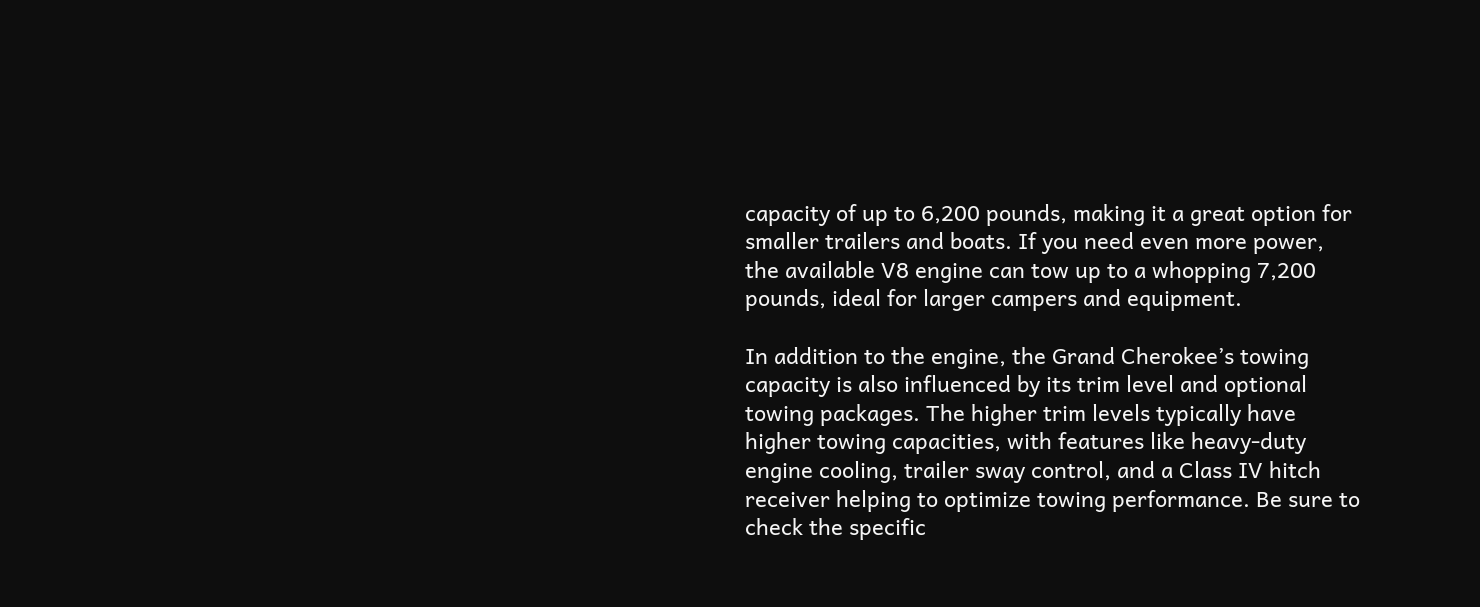capacity of up to 6,200 pounds, making it a great option for smaller trailers and boats. If you need even more power, the available V8 engine can tow up to a whopping 7,200 pounds, ideal for larger campers and equipment.

In addition to the engine, the Grand Cherokee’s towing capacity is also influenced by its trim level and optional towing packages. The higher trim levels typically have higher towing capacities, with features like heavy-duty engine cooling, trailer sway control, and a Class IV hitch receiver helping to optimize towing performance. Be sure to check the specific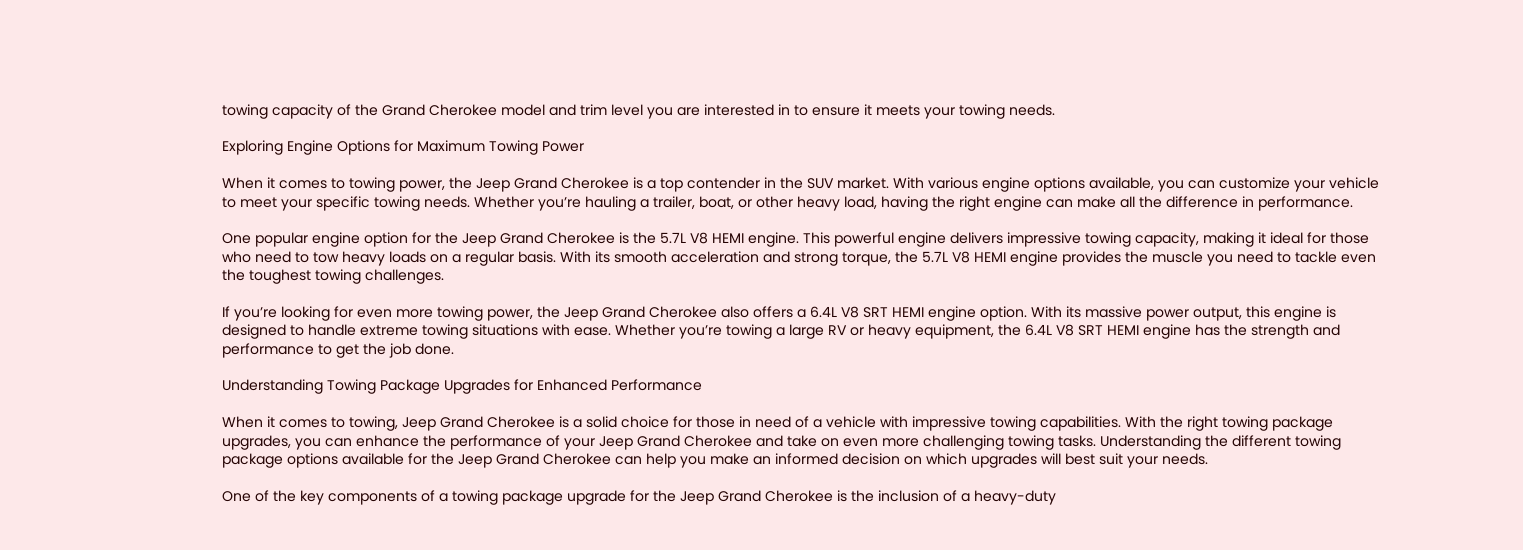towing capacity of the Grand Cherokee model and trim level you are interested in to ensure it meets your towing needs.

Exploring Engine Options for Maximum Towing Power

When it comes to towing power, the Jeep Grand Cherokee is a top contender in the SUV market. With various engine options available, you can customize your vehicle to meet your specific towing needs. Whether you’re hauling a trailer, boat, or other heavy load, having the right engine can make all the difference in performance.

One popular engine option for the Jeep Grand Cherokee is the 5.7L V8 HEMI engine. This powerful engine delivers impressive towing capacity, making it ideal for those who need to tow heavy loads on a regular basis. With its smooth acceleration and strong torque, the 5.7L V8 HEMI engine provides the muscle you need to tackle even the toughest towing challenges.

If you’re looking for even more towing power, the Jeep Grand Cherokee also offers a 6.4L V8 SRT HEMI engine option. With its massive power output, this engine is designed to handle extreme towing situations with ease. Whether you’re towing a large RV or heavy equipment, the 6.4L V8 SRT HEMI engine has the strength and performance to get the job done.

Understanding Towing Package Upgrades for Enhanced Performance

When it comes to towing, Jeep Grand Cherokee is a solid choice for those in need of a vehicle with impressive towing capabilities. With the right towing package upgrades, you can enhance the performance of your Jeep Grand Cherokee and take on even more challenging towing tasks. Understanding the different towing package options available for the Jeep Grand Cherokee can help you make an informed decision on which upgrades will best suit your needs.

One of the key components of a towing package upgrade for the Jeep Grand Cherokee is the inclusion of a heavy-duty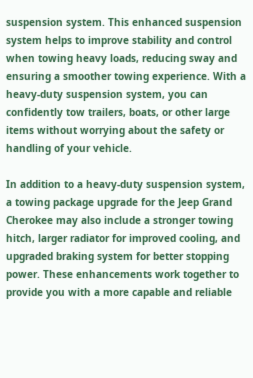suspension system. This enhanced suspension system helps to improve stability and control when towing heavy loads, reducing sway and ensuring a smoother towing experience. With a heavy-duty suspension system, you can confidently tow trailers, boats, or other large items without worrying about the safety or handling of your vehicle.

In addition to a heavy-duty suspension system, a towing package upgrade for the Jeep Grand Cherokee may also include a stronger towing hitch, larger radiator for improved cooling, and upgraded braking system for better stopping power. These enhancements work together to provide you with a more capable and reliable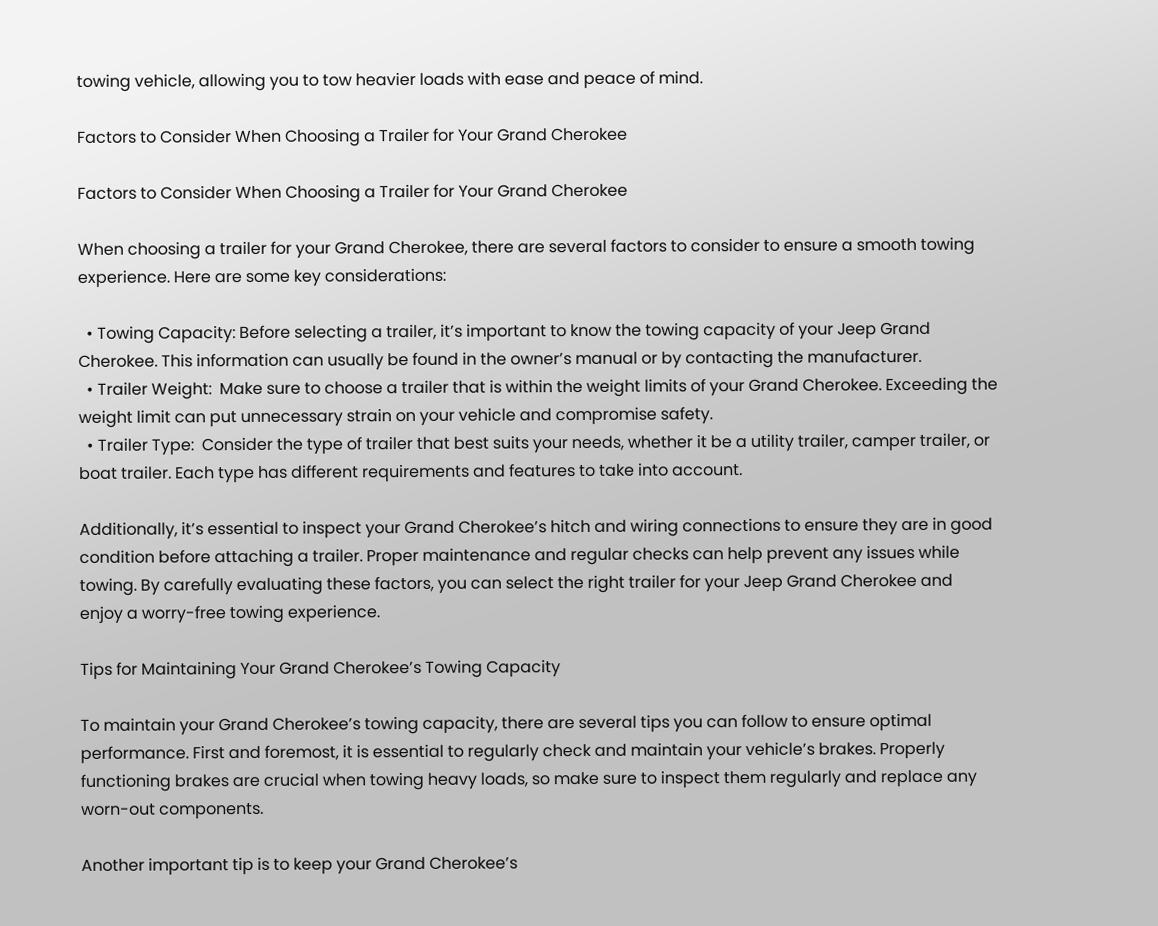towing vehicle, allowing you to tow heavier loads with ease and peace of mind.

Factors to Consider When Choosing a Trailer for Your Grand Cherokee

Factors to Consider When Choosing a Trailer for Your Grand Cherokee

When choosing a trailer for your Grand Cherokee, there are several factors to consider to ensure a smooth towing experience. Here are some key considerations:

  • Towing Capacity: Before selecting a trailer, it’s important to know the towing capacity of your Jeep Grand Cherokee. This information can usually be found in the owner’s manual or by contacting the manufacturer.
  • Trailer Weight:  Make sure to choose a trailer that is within the weight limits of your Grand Cherokee. Exceeding the weight limit can put unnecessary strain on your vehicle and compromise safety.
  • Trailer Type:  Consider the type of trailer that best suits your needs, whether it be a utility trailer, camper trailer, or boat trailer. Each type has different requirements and features to take into account.

Additionally, it’s essential to inspect your Grand Cherokee’s hitch and wiring connections to ensure they are in good condition before attaching a trailer. Proper maintenance and regular checks can help prevent any issues while towing. By carefully evaluating these factors, you can select the right trailer for your Jeep Grand Cherokee and enjoy a worry-free towing experience.

Tips for Maintaining Your Grand Cherokee’s Towing Capacity

To maintain your Grand Cherokee’s towing capacity, there are several tips you can follow to ensure optimal performance. First and foremost, it is essential to regularly check and maintain your vehicle’s brakes. Properly functioning brakes are crucial when towing heavy loads, so make sure to inspect them regularly and replace any worn-out components.

Another important tip is to keep your Grand Cherokee’s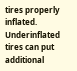tires properly inflated. Underinflated tires can put additional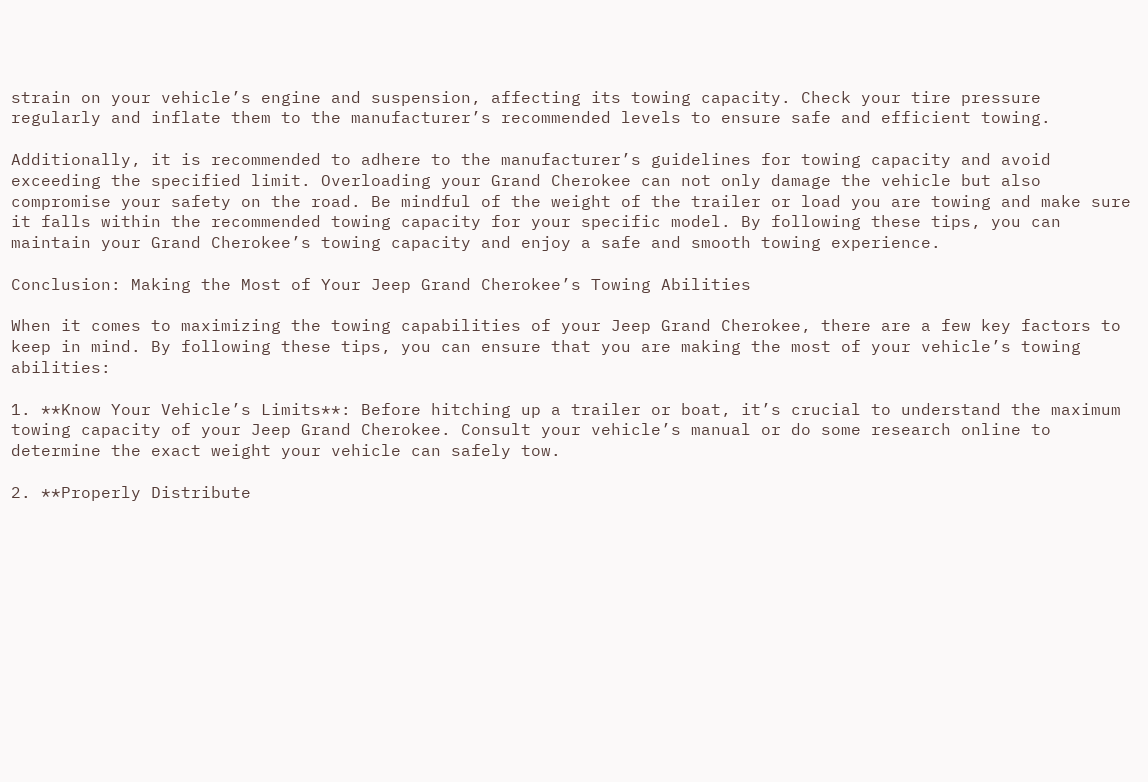strain on your vehicle’s engine and suspension, affecting its towing capacity. Check your tire pressure regularly and inflate them to the manufacturer’s recommended levels to ensure safe and efficient towing.

Additionally, it is recommended to adhere to the manufacturer’s guidelines for towing capacity and avoid exceeding the specified limit. Overloading your Grand Cherokee can not only damage the vehicle but also compromise your safety on the road. Be mindful of the weight of the trailer or load you are towing and make sure it falls within the recommended towing capacity for your specific model. By following these tips, you can maintain your Grand Cherokee’s towing capacity and enjoy a safe and smooth towing experience.

Conclusion: Making the Most of Your Jeep Grand Cherokee’s Towing Abilities

When it comes to maximizing the towing capabilities of your Jeep Grand Cherokee, there are a few key factors to keep in mind. By following these tips, you can ensure that you are making the most of your vehicle’s towing abilities:

1. **Know Your Vehicle’s Limits**: Before hitching up a trailer or boat, it’s crucial to understand the maximum towing capacity of your Jeep Grand Cherokee. Consult your vehicle’s manual or do some research online to determine the exact weight your vehicle can safely tow.

2. **Properly Distribute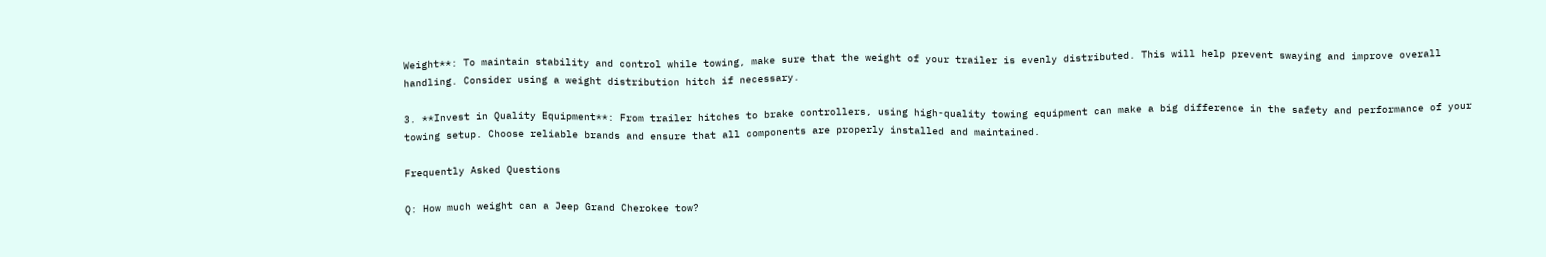Weight**: To maintain stability and control while towing, make sure that the weight of your trailer is evenly distributed. This will help prevent swaying and improve overall handling. Consider using a weight distribution hitch if necessary.

3. **Invest in Quality Equipment**: From trailer hitches to brake controllers, using high-quality towing equipment can make a big difference in the safety and performance of your towing setup. Choose reliable brands and ensure that all components are properly installed and maintained.

Frequently Asked Questions

Q: How much weight can a Jeep Grand Cherokee tow?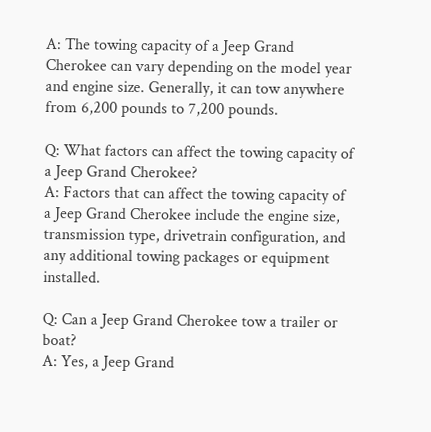A: The towing capacity of a Jeep Grand Cherokee can vary depending on the model year and engine size. Generally, it can tow anywhere from 6,200 pounds to 7,200 pounds.

Q: What factors can affect the towing capacity of a Jeep Grand Cherokee?
A: Factors that can affect the towing capacity of a Jeep Grand Cherokee include the engine size, transmission type, drivetrain configuration, and any additional towing packages or equipment installed.

Q: Can a Jeep Grand Cherokee tow a trailer or boat?
A: Yes, a Jeep Grand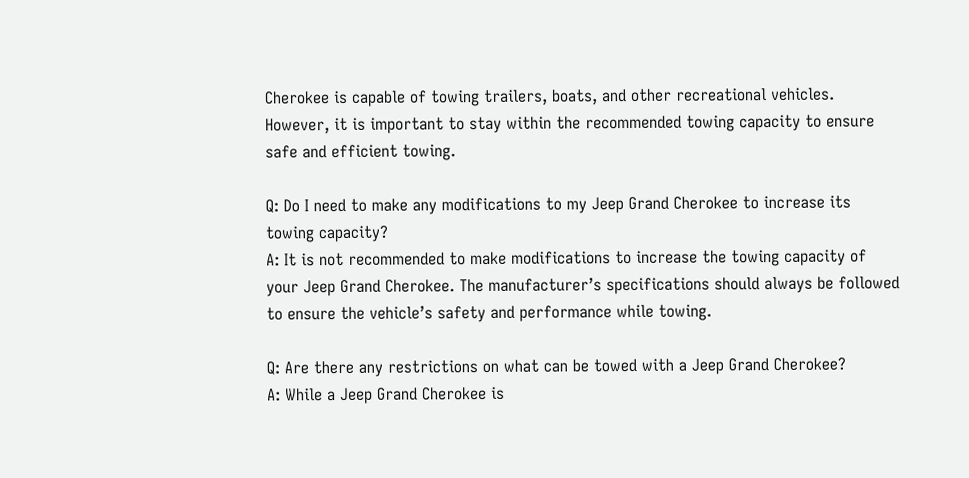Cherokee is capable of towing trailers, boats, and other recreational vehicles. However, it is important to stay within the recommended towing capacity to ensure safe and efficient towing.

Q: Do I need to make any modifications to my Jeep Grand Cherokee to increase its towing capacity?
A: It is not recommended to make modifications to increase the towing capacity of your Jeep Grand Cherokee. The manufacturer’s specifications should always be followed to ensure the vehicle’s safety and performance while towing.

Q: Are there any restrictions on what can be towed with a Jeep Grand Cherokee?
A: While a Jeep Grand Cherokee is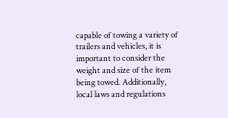capable of towing a variety of trailers and vehicles, it is important to consider the weight and size of the item being towed. Additionally, local laws and regulations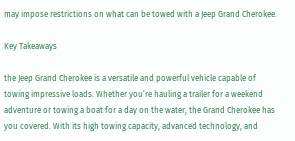may impose restrictions on what can be towed with a Jeep Grand Cherokee.

Key Takeaways

the Jeep Grand Cherokee is a versatile and powerful vehicle capable of towing impressive loads. Whether you’re hauling a trailer for a weekend adventure or towing a boat for a day on the water, the Grand Cherokee has you covered. With its high towing capacity, advanced technology, and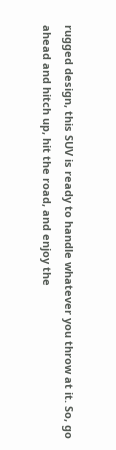rugged design, this SUV is ready to handle whatever you throw at it. So, go ahead and hitch up, hit the road, and enjoy the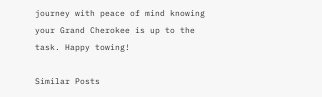journey with peace of mind knowing your Grand Cherokee is up to the task. Happy towing!

Similar Posts